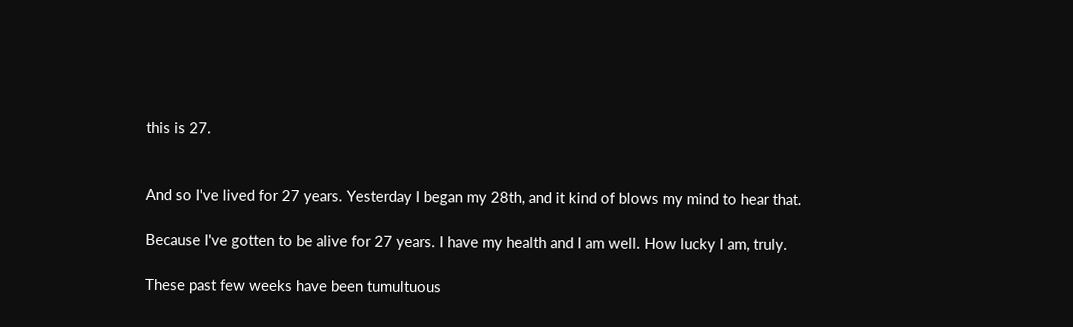this is 27.


And so I've lived for 27 years. Yesterday I began my 28th, and it kind of blows my mind to hear that.

Because I've gotten to be alive for 27 years. I have my health and I am well. How lucky I am, truly.

These past few weeks have been tumultuous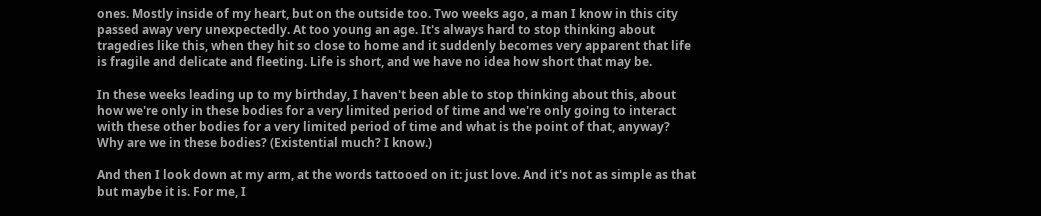ones. Mostly inside of my heart, but on the outside too. Two weeks ago, a man I know in this city passed away very unexpectedly. At too young an age. It's always hard to stop thinking about tragedies like this, when they hit so close to home and it suddenly becomes very apparent that life is fragile and delicate and fleeting. Life is short, and we have no idea how short that may be.

In these weeks leading up to my birthday, I haven't been able to stop thinking about this, about how we're only in these bodies for a very limited period of time and we're only going to interact with these other bodies for a very limited period of time and what is the point of that, anyway? Why are we in these bodies? (Existential much? I know.)

And then I look down at my arm, at the words tattooed on it: just love. And it's not as simple as that but maybe it is. For me, I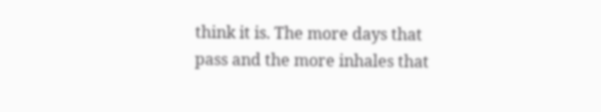think it is. The more days that pass and the more inhales that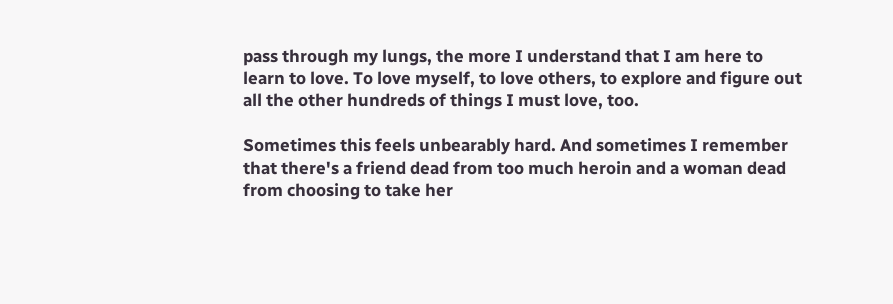pass through my lungs, the more I understand that I am here to learn to love. To love myself, to love others, to explore and figure out all the other hundreds of things I must love, too.

Sometimes this feels unbearably hard. And sometimes I remember that there's a friend dead from too much heroin and a woman dead from choosing to take her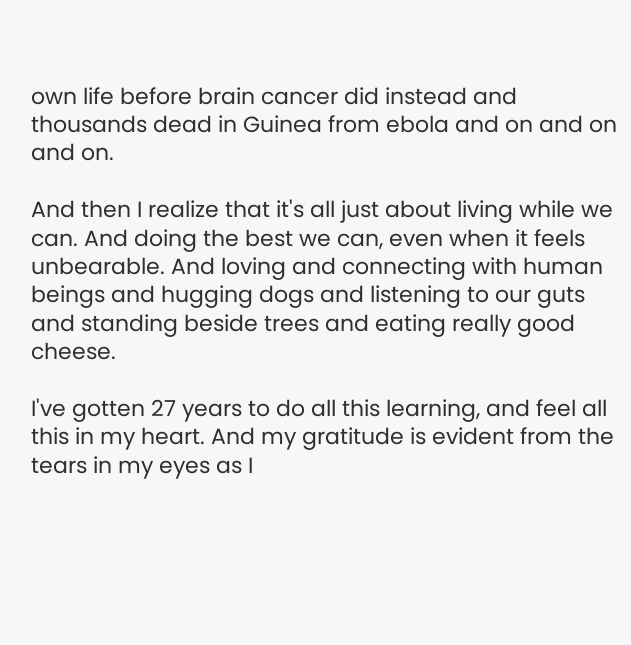own life before brain cancer did instead and thousands dead in Guinea from ebola and on and on and on.

And then I realize that it's all just about living while we can. And doing the best we can, even when it feels unbearable. And loving and connecting with human beings and hugging dogs and listening to our guts and standing beside trees and eating really good cheese.

I've gotten 27 years to do all this learning, and feel all this in my heart. And my gratitude is evident from the tears in my eyes as I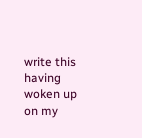write this having woken up on my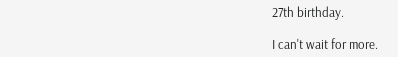27th birthday.

I can't wait for more.